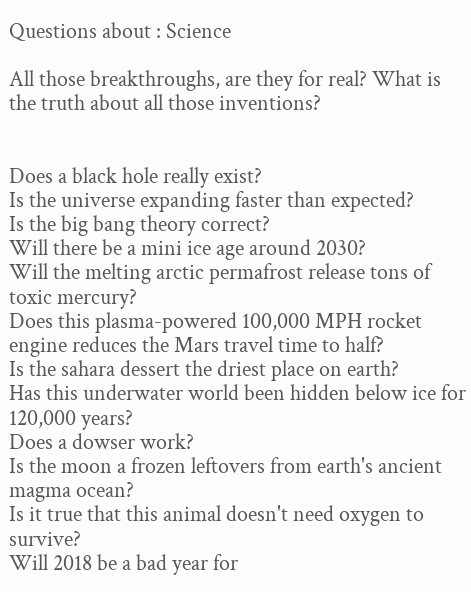Questions about : Science

All those breakthroughs, are they for real? What is the truth about all those inventions?


Does a black hole really exist?
Is the universe expanding faster than expected?
Is the big bang theory correct?
Will there be a mini ice age around 2030?
Will the melting arctic permafrost release tons of toxic mercury?
Does this plasma-powered 100,000 MPH rocket engine reduces the Mars travel time to half?
Is the sahara dessert the driest place on earth?
Has this underwater world been hidden below ice for 120,000 years?
Does a dowser work?
Is the moon a frozen leftovers from earth's ancient magma ocean?
Is it true that this animal doesn't need oxygen to survive?
Will 2018 be a bad year for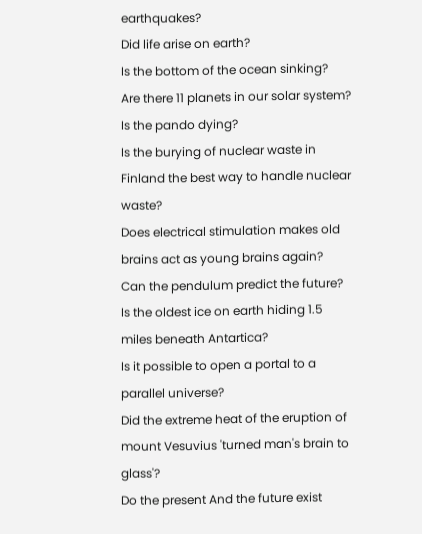earthquakes?
Did life arise on earth?
Is the bottom of the ocean sinking?
Are there 11 planets in our solar system?
Is the pando dying?
Is the burying of nuclear waste in Finland the best way to handle nuclear waste?
Does electrical stimulation makes old brains act as young brains again?
Can the pendulum predict the future?
Is the oldest ice on earth hiding 1.5 miles beneath Antartica?
Is it possible to open a portal to a parallel universe?
Did the extreme heat of the eruption of mount Vesuvius 'turned man's brain to glass'?
Do the present And the future exist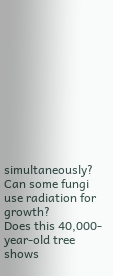simultaneously?
Can some fungi use radiation for growth?
Does this 40,000-year-old tree shows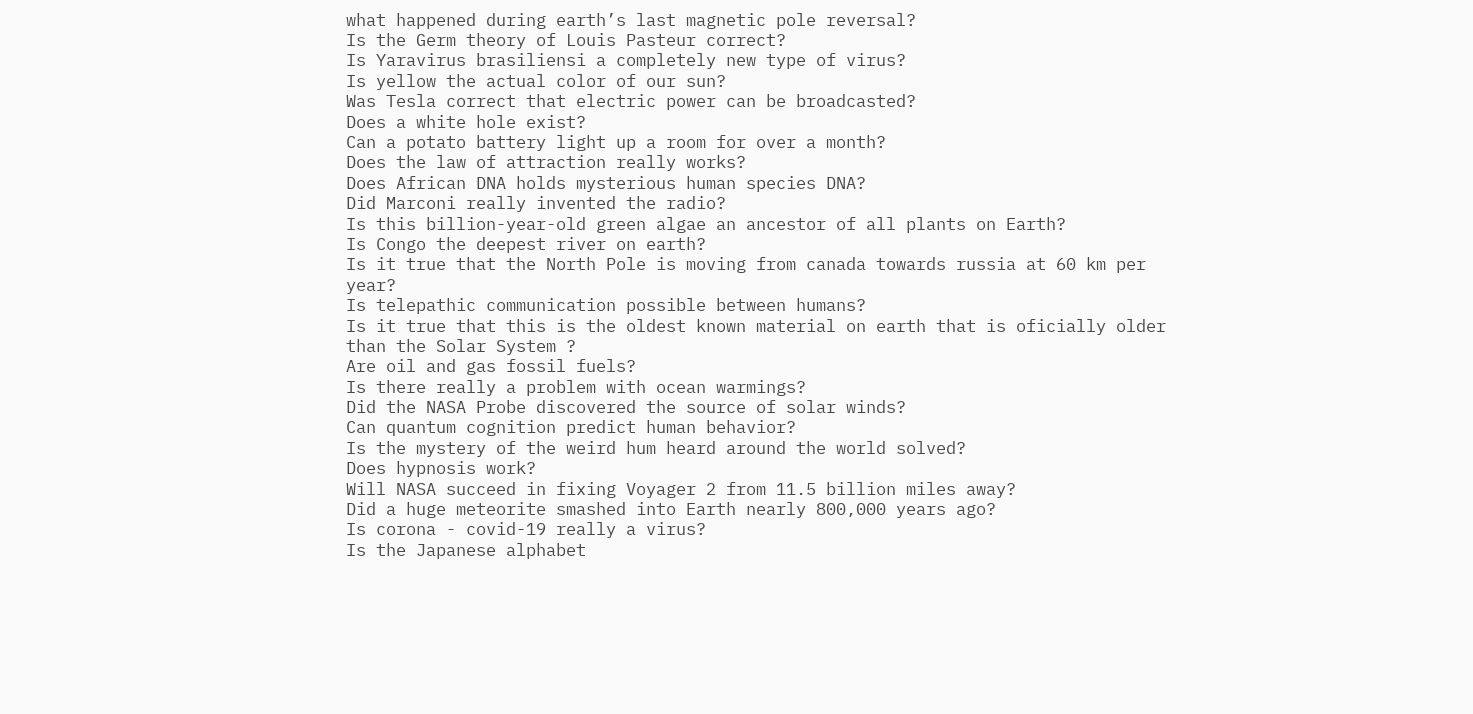what happened during earth’s last magnetic pole reversal?
Is the Germ theory of Louis Pasteur correct?
Is Yaravirus brasiliensi a completely new type of virus?
Is yellow the actual color of our sun?
Was Tesla correct that electric power can be broadcasted?
Does a white hole exist?
Can a potato battery light up a room for over a month?
Does the law of attraction really works?
Does African DNA holds mysterious human species DNA?
Did Marconi really invented the radio?
Is this billion-year-old green algae an ancestor of all plants on Earth?
Is Congo the deepest river on earth?
Is it true that the North Pole is moving from canada towards russia at 60 km per year?
Is telepathic communication possible between humans?
Is it true that this is the oldest known material on earth that is oficially older than the Solar System ?
Are oil and gas fossil fuels?
Is there really a problem with ocean warmings?
Did the NASA Probe discovered the source of solar winds?
Can quantum cognition predict human behavior?
Is the mystery of the weird hum heard around the world solved?
Does hypnosis work?
Will NASA succeed in fixing Voyager 2 from 11.5 billion miles away?
Did a huge meteorite smashed into Earth nearly 800,000 years ago?
Is corona - covid-19 really a virus?
Is the Japanese alphabet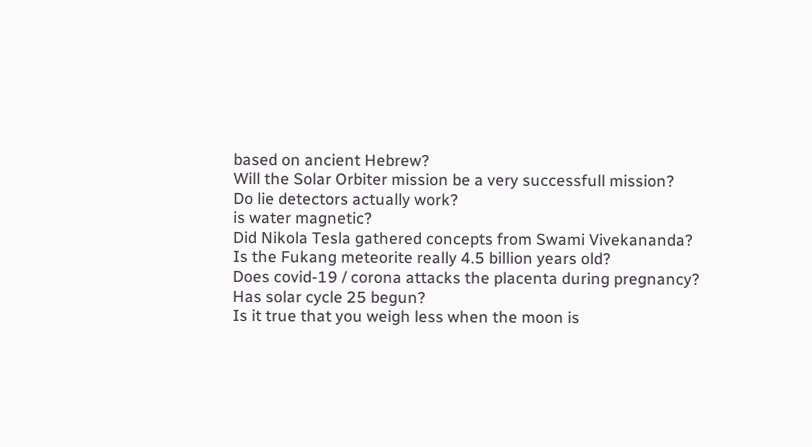based on ancient Hebrew?
Will the Solar Orbiter mission be a very successfull mission?
Do lie detectors actually work?
is water magnetic?
Did Nikola Tesla gathered concepts from Swami Vivekananda?
Is the Fukang meteorite really 4.5 billion years old?
Does covid-19 / corona attacks the placenta during pregnancy?
Has solar cycle 25 begun?
Is it true that you weigh less when the moon is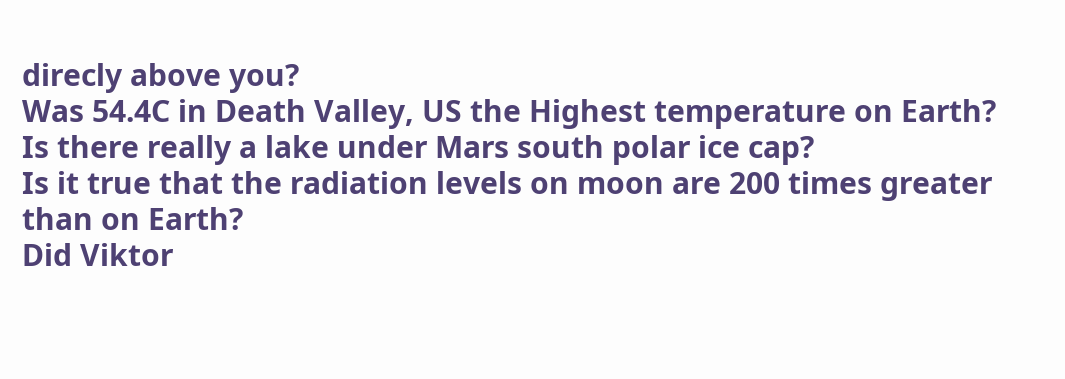direcly above you?
Was 54.4C in Death Valley, US the Highest temperature on Earth?
Is there really a lake under Mars south polar ice cap?
Is it true that the radiation levels on moon are 200 times greater than on Earth?
Did Viktor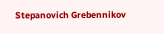Stepanovich Grebennikov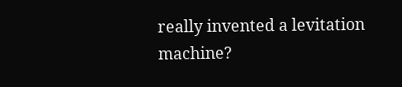really invented a levitation machine?